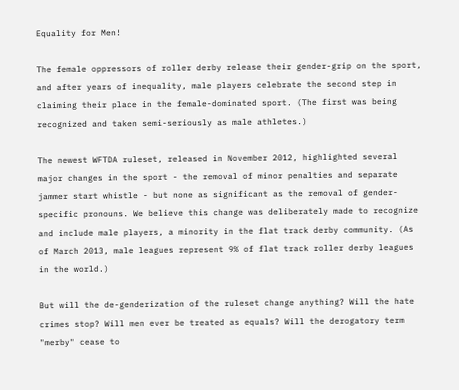Equality for Men!

The female oppressors of roller derby release their gender-grip on the sport, and after years of inequality, male players celebrate the second step in claiming their place in the female-dominated sport. (The first was being recognized and taken semi-seriously as male athletes.)

The newest WFTDA ruleset, released in November 2012, highlighted several major changes in the sport - the removal of minor penalties and separate jammer start whistle - but none as significant as the removal of gender-specific pronouns. We believe this change was deliberately made to recognize and include male players, a minority in the flat track derby community. (As of March 2013, male leagues represent 9% of flat track roller derby leagues in the world.)

But will the de-genderization of the ruleset change anything? Will the hate crimes stop? Will men ever be treated as equals? Will the derogatory term "merby" cease to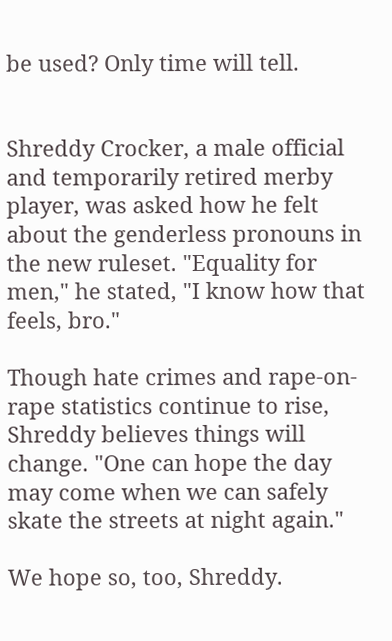be used? Only time will tell.


Shreddy Crocker, a male official and temporarily retired merby player, was asked how he felt about the genderless pronouns in the new ruleset. "Equality for men," he stated, "I know how that feels, bro."

Though hate crimes and rape-on-rape statistics continue to rise, Shreddy believes things will change. "One can hope the day may come when we can safely skate the streets at night again."

We hope so, too, Shreddy.